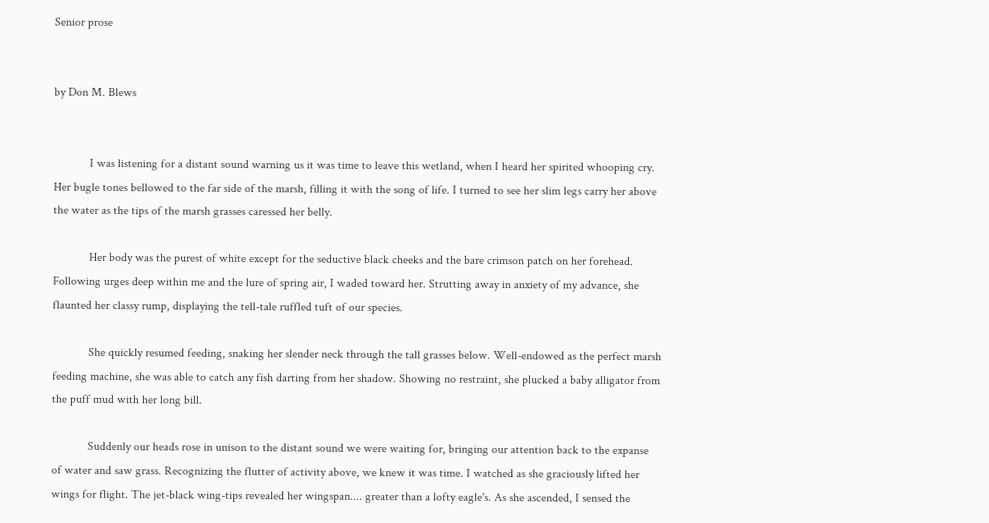Senior prose


by Don M. Blews


            I was listening for a distant sound warning us it was time to leave this wetland, when I heard her spirited whooping cry. Her bugle tones bellowed to the far side of the marsh, filling it with the song of life. I turned to see her slim legs carry her above the water as the tips of the marsh grasses caressed her belly.

            Her body was the purest of white except for the seductive black cheeks and the bare crimson patch on her forehead. Following urges deep within me and the lure of spring air, I waded toward her. Strutting away in anxiety of my advance, she flaunted her classy rump, displaying the tell-tale ruffled tuft of our species.

            She quickly resumed feeding, snaking her slender neck through the tall grasses below. Well-endowed as the perfect marsh feeding machine, she was able to catch any fish darting from her shadow. Showing no restraint, she plucked a baby alligator from the puff mud with her long bill.

            Suddenly our heads rose in unison to the distant sound we were waiting for, bringing our attention back to the expanse of water and saw grass. Recognizing the flutter of activity above, we knew it was time. I watched as she graciously lifted her wings for flight. The jet-black wing-tips revealed her wingspan.... greater than a lofty eagle's. As she ascended, I sensed the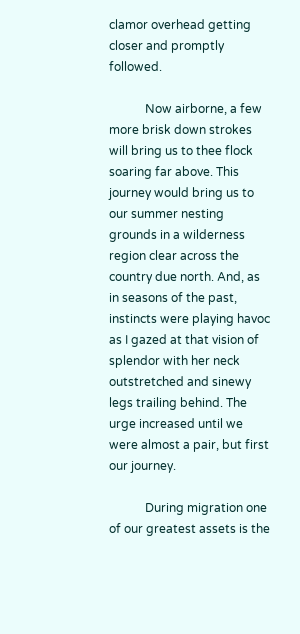clamor overhead getting closer and promptly followed.

            Now airborne, a few more brisk down strokes will bring us to thee flock soaring far above. This journey would bring us to our summer nesting grounds in a wilderness region clear across the country due north. And, as in seasons of the past, instincts were playing havoc as I gazed at that vision of splendor with her neck outstretched and sinewy legs trailing behind. The urge increased until we were almost a pair, but first our journey.

            During migration one of our greatest assets is the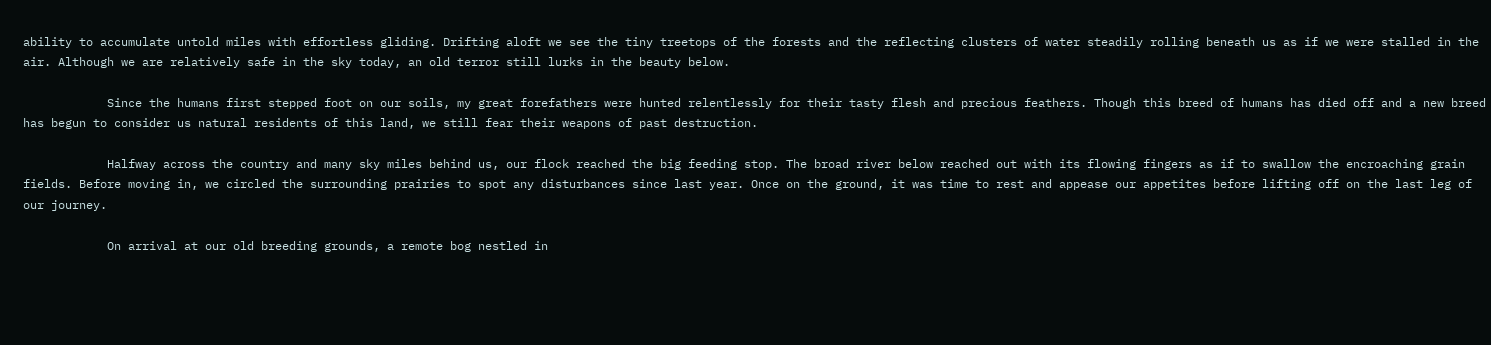ability to accumulate untold miles with effortless gliding. Drifting aloft we see the tiny treetops of the forests and the reflecting clusters of water steadily rolling beneath us as if we were stalled in the air. Although we are relatively safe in the sky today, an old terror still lurks in the beauty below.

            Since the humans first stepped foot on our soils, my great forefathers were hunted relentlessly for their tasty flesh and precious feathers. Though this breed of humans has died off and a new breed has begun to consider us natural residents of this land, we still fear their weapons of past destruction.

            Halfway across the country and many sky miles behind us, our flock reached the big feeding stop. The broad river below reached out with its flowing fingers as if to swallow the encroaching grain fields. Before moving in, we circled the surrounding prairies to spot any disturbances since last year. Once on the ground, it was time to rest and appease our appetites before lifting off on the last leg of our journey.

            On arrival at our old breeding grounds, a remote bog nestled in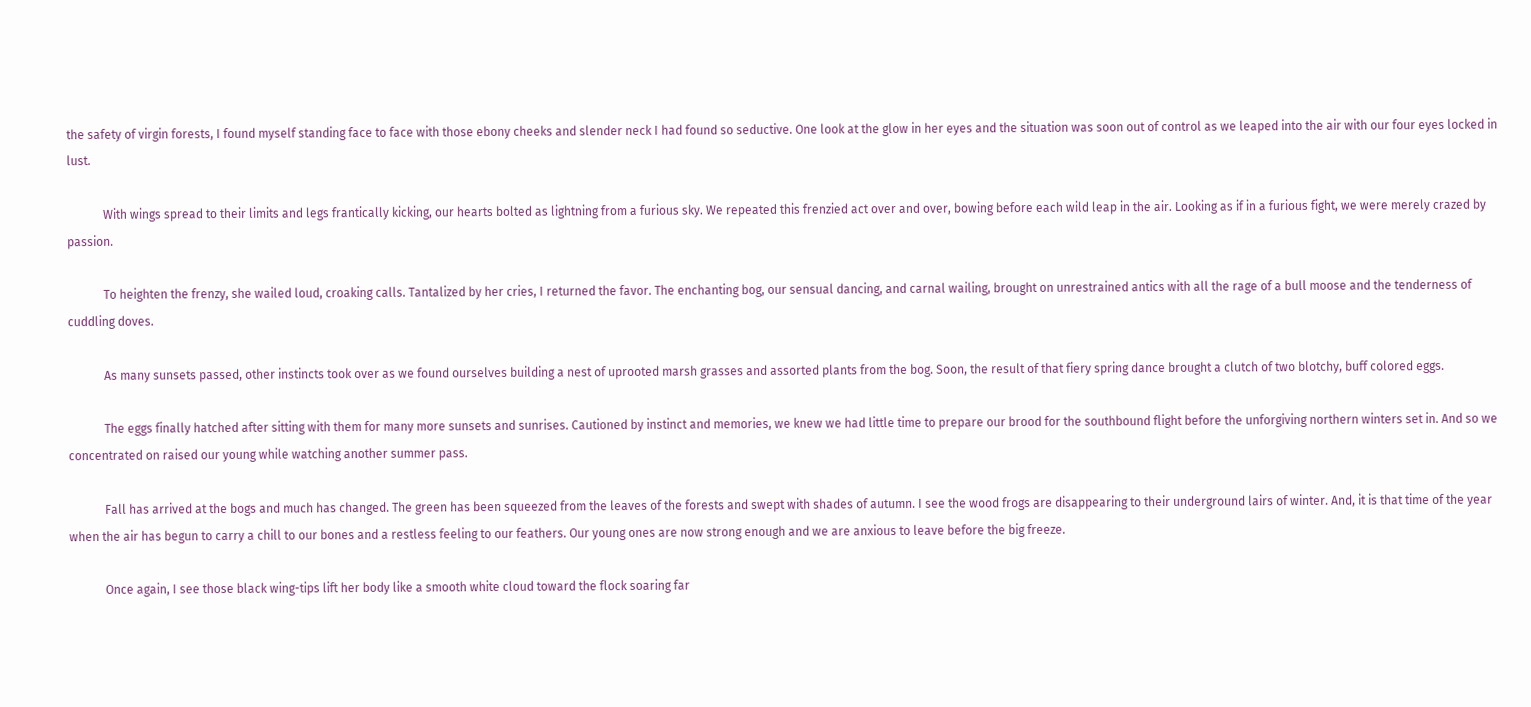the safety of virgin forests, I found myself standing face to face with those ebony cheeks and slender neck I had found so seductive. One look at the glow in her eyes and the situation was soon out of control as we leaped into the air with our four eyes locked in lust.

            With wings spread to their limits and legs frantically kicking, our hearts bolted as lightning from a furious sky. We repeated this frenzied act over and over, bowing before each wild leap in the air. Looking as if in a furious fight, we were merely crazed by passion.

            To heighten the frenzy, she wailed loud, croaking calls. Tantalized by her cries, I returned the favor. The enchanting bog, our sensual dancing, and carnal wailing, brought on unrestrained antics with all the rage of a bull moose and the tenderness of cuddling doves.

            As many sunsets passed, other instincts took over as we found ourselves building a nest of uprooted marsh grasses and assorted plants from the bog. Soon, the result of that fiery spring dance brought a clutch of two blotchy, buff colored eggs.

            The eggs finally hatched after sitting with them for many more sunsets and sunrises. Cautioned by instinct and memories, we knew we had little time to prepare our brood for the southbound flight before the unforgiving northern winters set in. And so we concentrated on raised our young while watching another summer pass.

            Fall has arrived at the bogs and much has changed. The green has been squeezed from the leaves of the forests and swept with shades of autumn. I see the wood frogs are disappearing to their underground lairs of winter. And, it is that time of the year when the air has begun to carry a chill to our bones and a restless feeling to our feathers. Our young ones are now strong enough and we are anxious to leave before the big freeze.

            Once again, I see those black wing-tips lift her body like a smooth white cloud toward the flock soaring far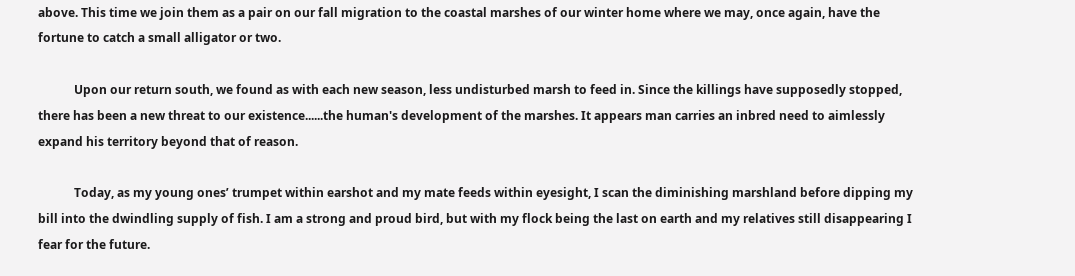above. This time we join them as a pair on our fall migration to the coastal marshes of our winter home where we may, once again, have the fortune to catch a small alligator or two.

            Upon our return south, we found as with each new season, less undisturbed marsh to feed in. Since the killings have supposedly stopped, there has been a new threat to our existence......the human's development of the marshes. It appears man carries an inbred need to aimlessly expand his territory beyond that of reason.

            Today, as my young ones’ trumpet within earshot and my mate feeds within eyesight, I scan the diminishing marshland before dipping my bill into the dwindling supply of fish. I am a strong and proud bird, but with my flock being the last on earth and my relatives still disappearing I fear for the future.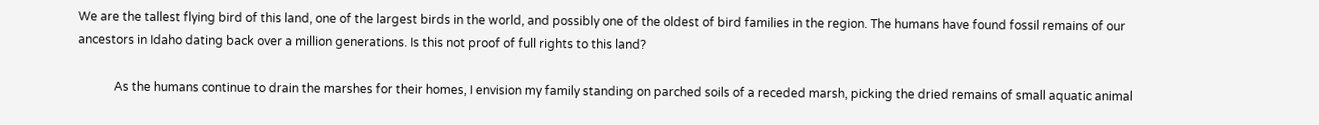We are the tallest flying bird of this land, one of the largest birds in the world, and possibly one of the oldest of bird families in the region. The humans have found fossil remains of our ancestors in Idaho dating back over a million generations. Is this not proof of full rights to this land?

            As the humans continue to drain the marshes for their homes, I envision my family standing on parched soils of a receded marsh, picking the dried remains of small aquatic animal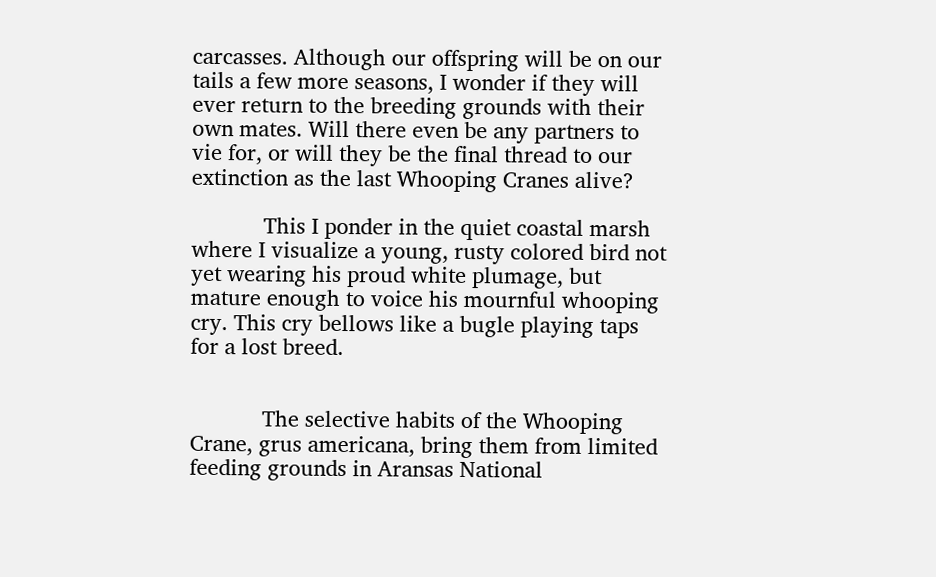carcasses. Although our offspring will be on our tails a few more seasons, I wonder if they will ever return to the breeding grounds with their own mates. Will there even be any partners to vie for, or will they be the final thread to our extinction as the last Whooping Cranes alive?

            This I ponder in the quiet coastal marsh where I visualize a young, rusty colored bird not yet wearing his proud white plumage, but mature enough to voice his mournful whooping cry. This cry bellows like a bugle playing taps for a lost breed.


            The selective habits of the Whooping Crane, grus americana, bring them from limited feeding grounds in Aransas National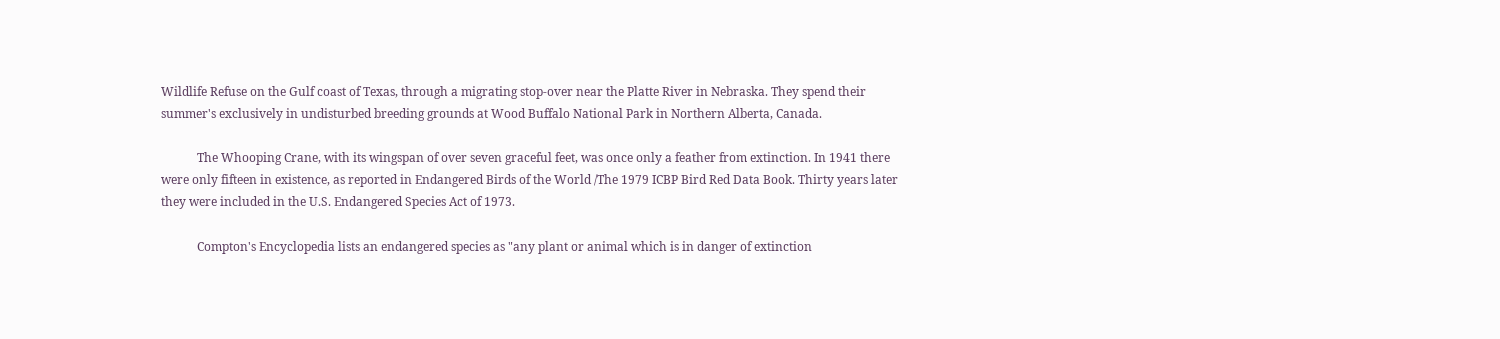Wildlife Refuse on the Gulf coast of Texas, through a migrating stop-over near the Platte River in Nebraska. They spend their summer's exclusively in undisturbed breeding grounds at Wood Buffalo National Park in Northern Alberta, Canada.

            The Whooping Crane, with its wingspan of over seven graceful feet, was once only a feather from extinction. In 1941 there were only fifteen in existence, as reported in Endangered Birds of the World /The 1979 ICBP Bird Red Data Book. Thirty years later they were included in the U.S. Endangered Species Act of 1973.

            Compton's Encyclopedia lists an endangered species as "any plant or animal which is in danger of extinction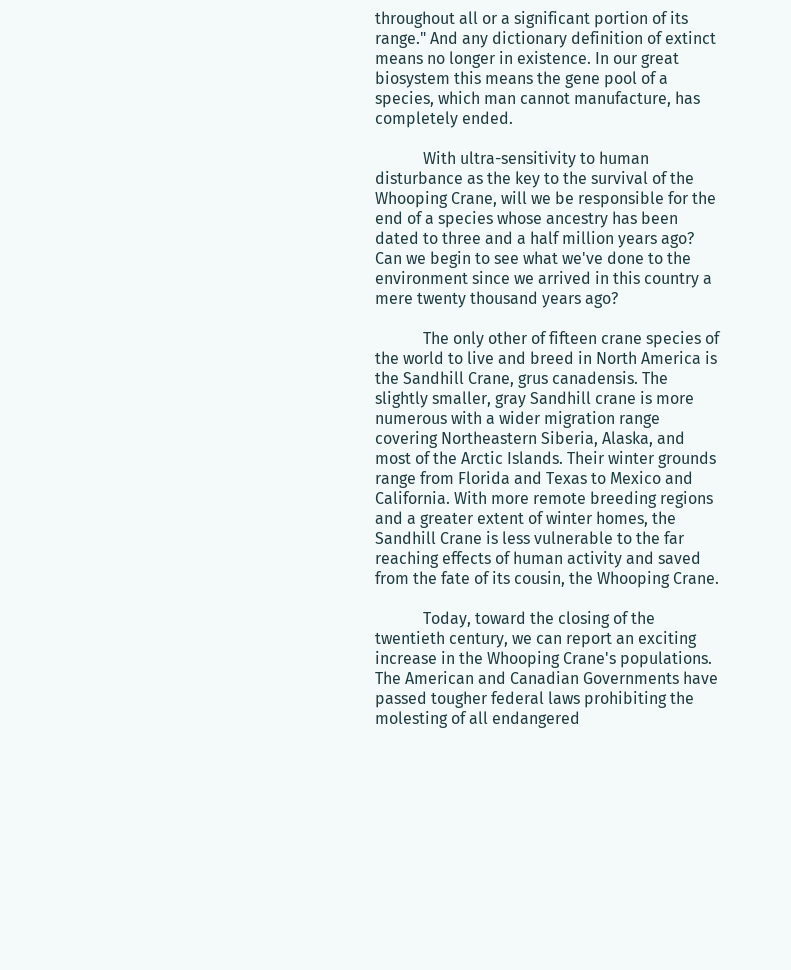throughout all or a significant portion of its range." And any dictionary definition of extinct means no longer in existence. In our great biosystem this means the gene pool of a species, which man cannot manufacture, has completely ended.

            With ultra-sensitivity to human disturbance as the key to the survival of the Whooping Crane, will we be responsible for the end of a species whose ancestry has been dated to three and a half million years ago? Can we begin to see what we've done to the environment since we arrived in this country a mere twenty thousand years ago?

            The only other of fifteen crane species of the world to live and breed in North America is the Sandhill Crane, grus canadensis. The slightly smaller, gray Sandhill crane is more numerous with a wider migration range covering Northeastern Siberia, Alaska, and most of the Arctic Islands. Their winter grounds range from Florida and Texas to Mexico and California. With more remote breeding regions and a greater extent of winter homes, the Sandhill Crane is less vulnerable to the far reaching effects of human activity and saved from the fate of its cousin, the Whooping Crane.

            Today, toward the closing of the twentieth century, we can report an exciting increase in the Whooping Crane's populations. The American and Canadian Governments have passed tougher federal laws prohibiting the molesting of all endangered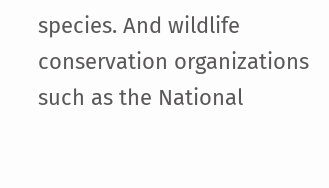species. And wildlife conservation organizations such as the National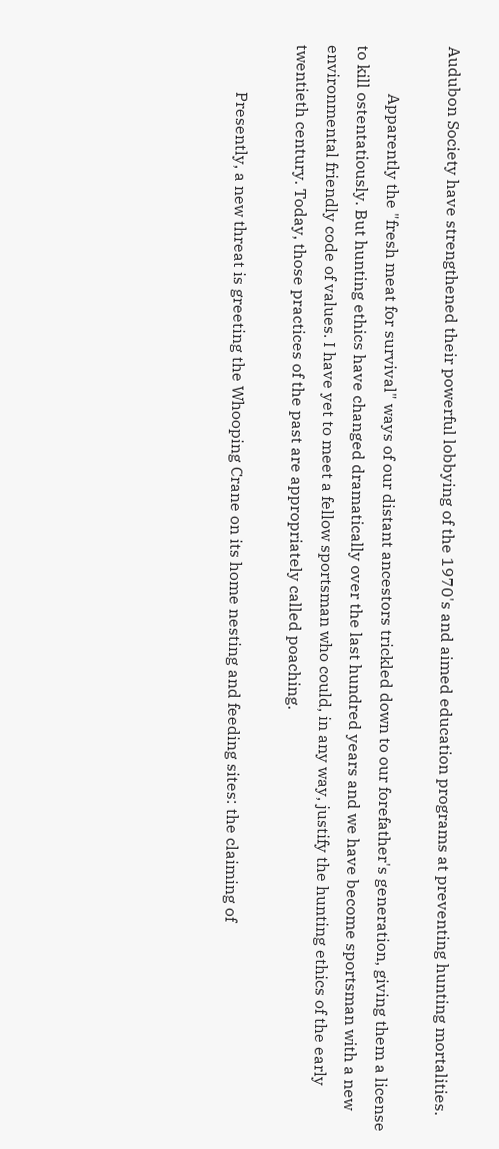Audubon Society have strengthened their powerful lobbying of the 1970's and aimed education programs at preventing hunting mortalities.

            Apparently the "fresh meat for survival" ways of our distant ancestors trickled down to our forefather's generation, giving them a license to kill ostentatiously. But hunting ethics have changed dramatically over the last hundred years and we have become sportsman with a new environmental friendly code of values. I have yet to meet a fellow sportsman who could, in any way, justify the hunting ethics of the early twentieth century. Today, those practices of the past are appropriately called poaching.

            Presently, a new threat is greeting the Whooping Crane on its home nesting and feeding sites: the claiming of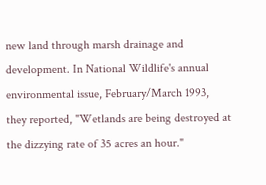new land through marsh drainage and development. In National Wildlife's annual environmental issue, February/March 1993, they reported, "Wetlands are being destroyed at the dizzying rate of 35 acres an hour."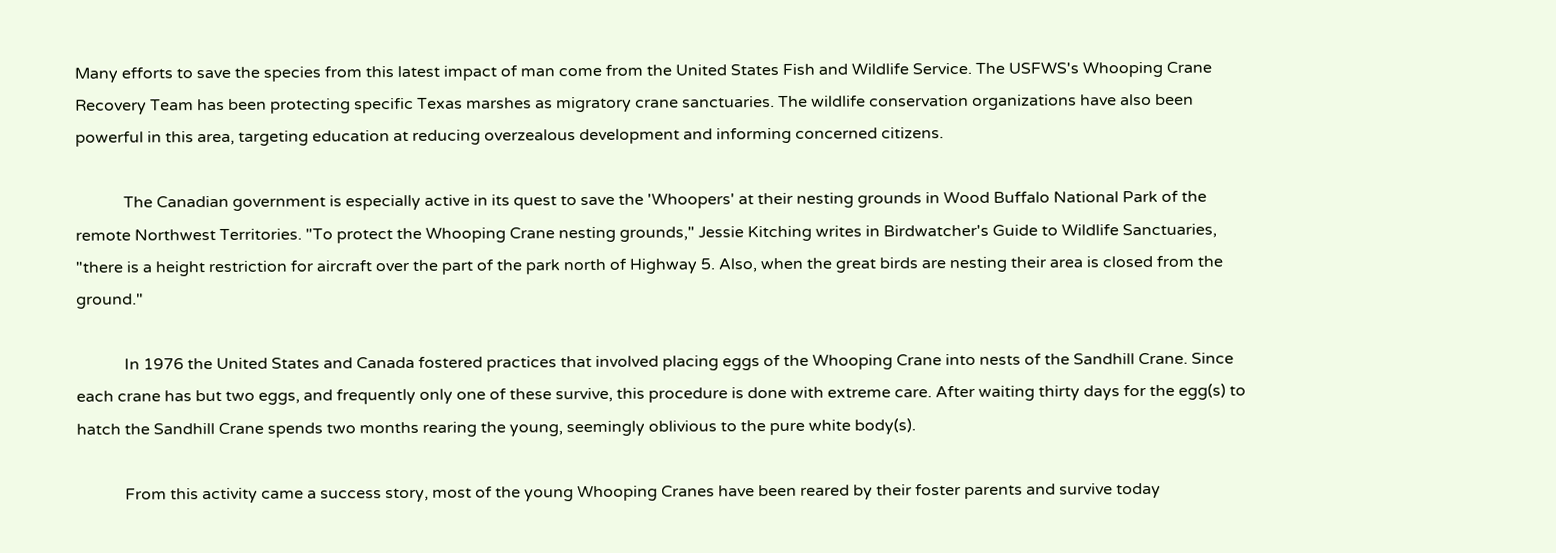Many efforts to save the species from this latest impact of man come from the United States Fish and Wildlife Service. The USFWS's Whooping Crane Recovery Team has been protecting specific Texas marshes as migratory crane sanctuaries. The wildlife conservation organizations have also been powerful in this area, targeting education at reducing overzealous development and informing concerned citizens.

            The Canadian government is especially active in its quest to save the 'Whoopers' at their nesting grounds in Wood Buffalo National Park of the remote Northwest Territories. "To protect the Whooping Crane nesting grounds," Jessie Kitching writes in Birdwatcher's Guide to Wildlife Sanctuaries, "there is a height restriction for aircraft over the part of the park north of Highway 5. Also, when the great birds are nesting their area is closed from the ground."

            In 1976 the United States and Canada fostered practices that involved placing eggs of the Whooping Crane into nests of the Sandhill Crane. Since each crane has but two eggs, and frequently only one of these survive, this procedure is done with extreme care. After waiting thirty days for the egg(s) to hatch the Sandhill Crane spends two months rearing the young, seemingly oblivious to the pure white body(s).

            From this activity came a success story, most of the young Whooping Cranes have been reared by their foster parents and survive today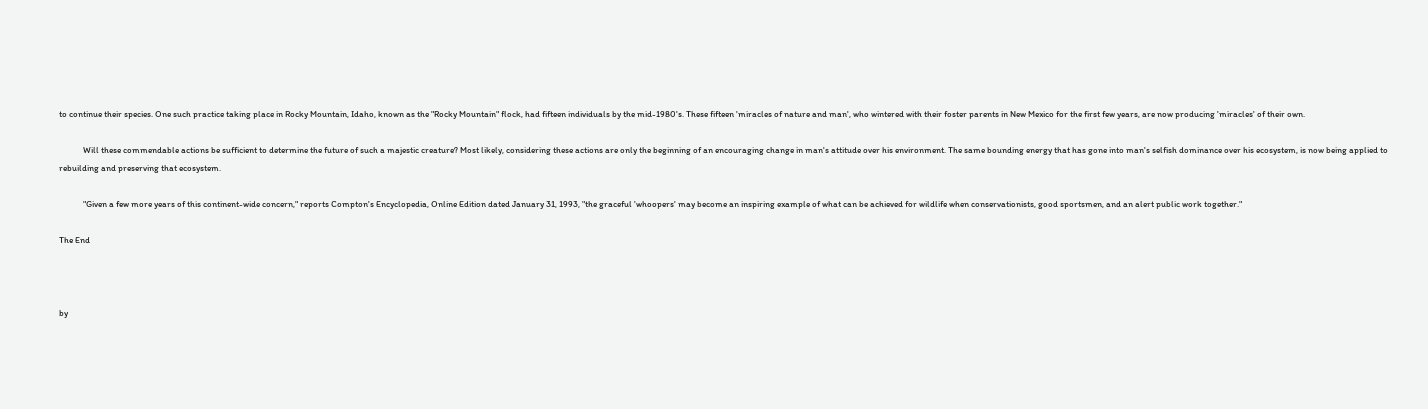to continue their species. One such practice taking place in Rocky Mountain, Idaho, known as the "Rocky Mountain" flock, had fifteen individuals by the mid-1980's. These fifteen 'miracles of nature and man', who wintered with their foster parents in New Mexico for the first few years, are now producing 'miracles' of their own.

            Will these commendable actions be sufficient to determine the future of such a majestic creature? Most likely, considering these actions are only the beginning of an encouraging change in man's attitude over his environment. The same bounding energy that has gone into man's selfish dominance over his ecosystem, is now being applied to rebuilding and preserving that ecosystem.

            "Given a few more years of this continent-wide concern," reports Compton's Encyclopedia, Online Edition dated January 31, 1993, "the graceful 'whoopers' may become an inspiring example of what can be achieved for wildlife when conservationists, good sportsmen, and an alert public work together."

The End



by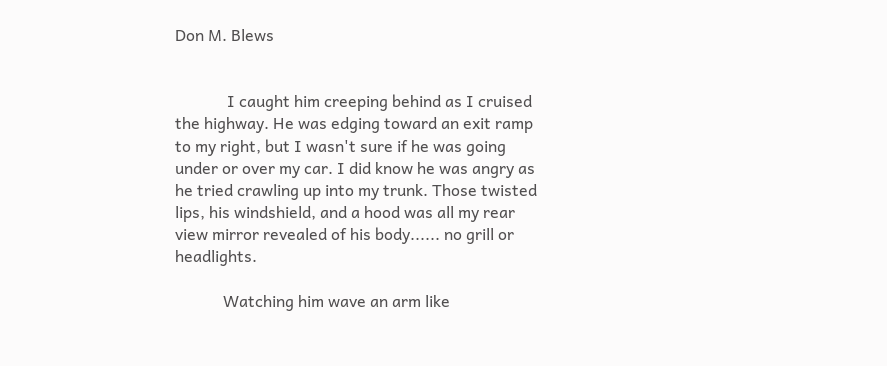Don M. Blews


             I caught him creeping behind as I cruised the highway. He was edging toward an exit ramp to my right, but I wasn't sure if he was going under or over my car. I did know he was angry as he tried crawling up into my trunk. Those twisted lips, his windshield, and a hood was all my rear view mirror revealed of his body...... no grill or headlights.

            Watching him wave an arm like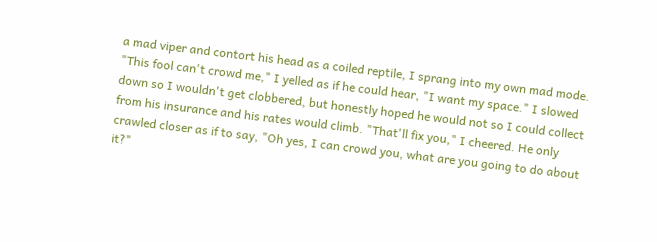a mad viper and contort his head as a coiled reptile, I sprang into my own mad mode. "This fool can't crowd me," I yelled as if he could hear, "I want my space." I slowed down so I wouldn't get clobbered, but honestly hoped he would not so I could collect from his insurance and his rates would climb. "That'll fix you," I cheered. He only crawled closer as if to say, "Oh yes, I can crowd you, what are you going to do about it?"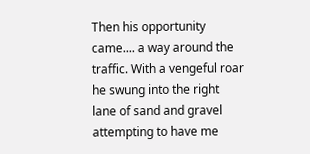Then his opportunity came.... a way around the traffic. With a vengeful roar he swung into the right lane of sand and gravel attempting to have me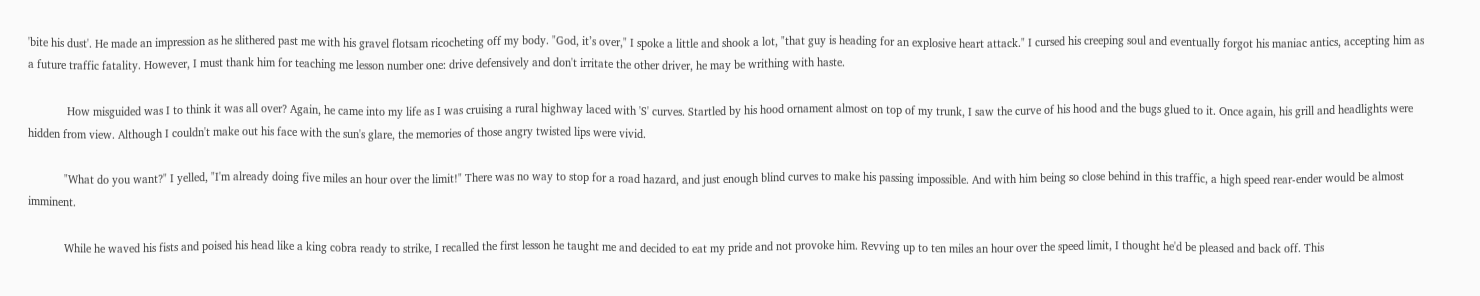'bite his dust'. He made an impression as he slithered past me with his gravel flotsam ricocheting off my body. "God, it’s over," I spoke a little and shook a lot, "that guy is heading for an explosive heart attack." I cursed his creeping soul and eventually forgot his maniac antics, accepting him as a future traffic fatality. However, I must thank him for teaching me lesson number one: drive defensively and don't irritate the other driver, he may be writhing with haste.

             How misguided was I to think it was all over? Again, he came into my life as I was cruising a rural highway laced with 'S' curves. Startled by his hood ornament almost on top of my trunk, I saw the curve of his hood and the bugs glued to it. Once again, his grill and headlights were hidden from view. Although I couldn't make out his face with the sun's glare, the memories of those angry twisted lips were vivid.

            "What do you want?" I yelled, "I'm already doing five miles an hour over the limit!" There was no way to stop for a road hazard, and just enough blind curves to make his passing impossible. And with him being so close behind in this traffic, a high speed rear-ender would be almost imminent.

            While he waved his fists and poised his head like a king cobra ready to strike, I recalled the first lesson he taught me and decided to eat my pride and not provoke him. Revving up to ten miles an hour over the speed limit, I thought he'd be pleased and back off. This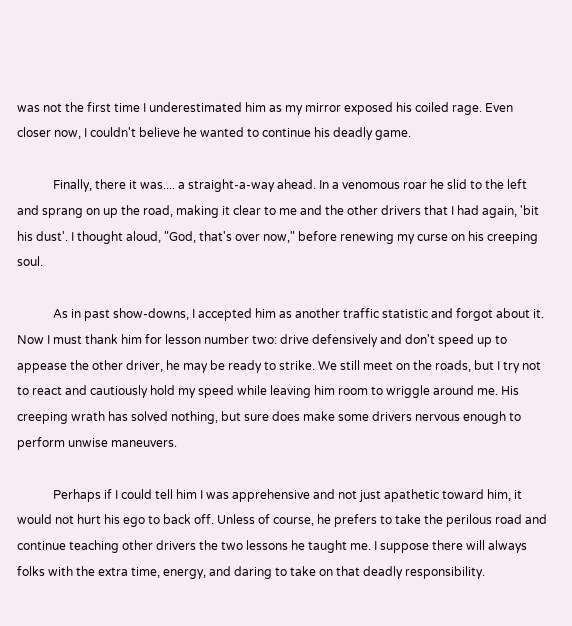was not the first time I underestimated him as my mirror exposed his coiled rage. Even closer now, I couldn't believe he wanted to continue his deadly game.

            Finally, there it was.... a straight-a-way ahead. In a venomous roar he slid to the left and sprang on up the road, making it clear to me and the other drivers that I had again, 'bit his dust'. I thought aloud, "God, that's over now," before renewing my curse on his creeping soul.

            As in past show-downs, I accepted him as another traffic statistic and forgot about it. Now I must thank him for lesson number two: drive defensively and don't speed up to appease the other driver, he may be ready to strike. We still meet on the roads, but I try not to react and cautiously hold my speed while leaving him room to wriggle around me. His creeping wrath has solved nothing, but sure does make some drivers nervous enough to perform unwise maneuvers.

            Perhaps if I could tell him I was apprehensive and not just apathetic toward him, it would not hurt his ego to back off. Unless of course, he prefers to take the perilous road and continue teaching other drivers the two lessons he taught me. I suppose there will always folks with the extra time, energy, and daring to take on that deadly responsibility.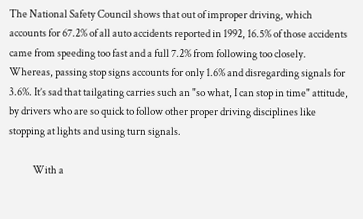The National Safety Council shows that out of improper driving, which accounts for 67.2% of all auto accidents reported in 1992, 16.5% of those accidents came from speeding too fast and a full 7.2% from following too closely. Whereas, passing stop signs accounts for only 1.6% and disregarding signals for 3.6%. It’s sad that tailgating carries such an "so what, I can stop in time" attitude, by drivers who are so quick to follow other proper driving disciplines like stopping at lights and using turn signals.

            With a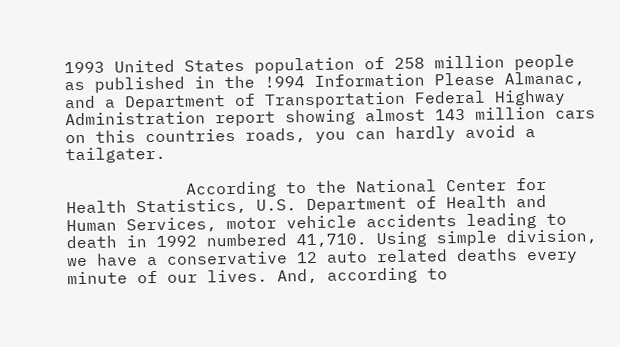1993 United States population of 258 million people as published in the !994 Information Please Almanac, and a Department of Transportation Federal Highway Administration report showing almost 143 million cars on this countries roads, you can hardly avoid a tailgater.

            According to the National Center for Health Statistics, U.S. Department of Health and Human Services, motor vehicle accidents leading to death in 1992 numbered 41,710. Using simple division, we have a conservative 12 auto related deaths every minute of our lives. And, according to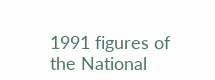1991 figures of the National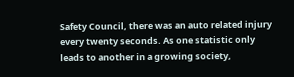Safety Council, there was an auto related injury every twenty seconds. As one statistic only leads to another in a growing society,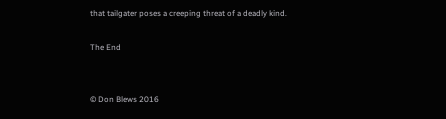that tailgater poses a creeping threat of a deadly kind.

The End


© Don Blews 2016